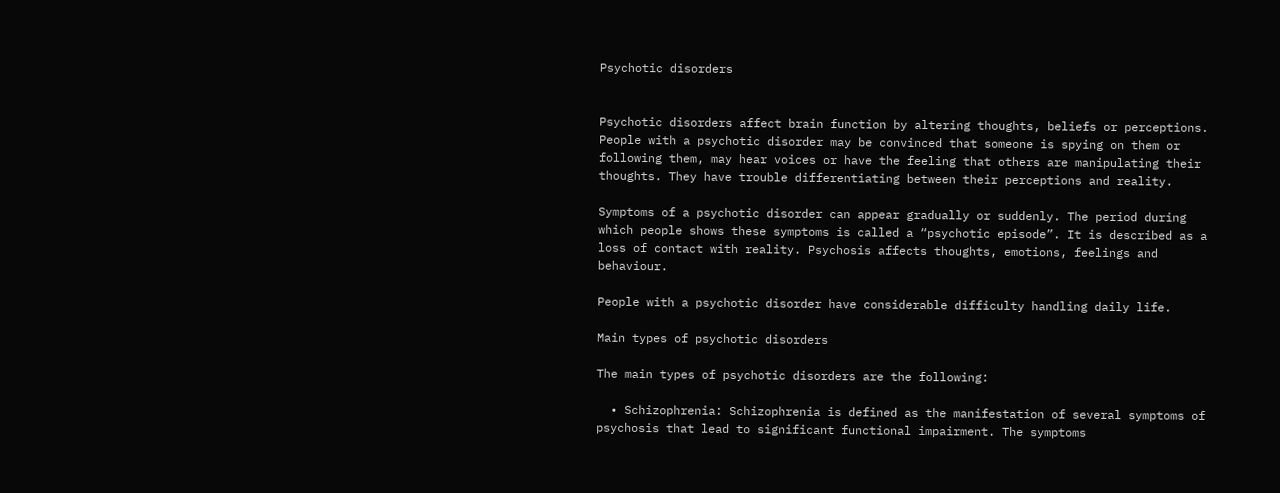Psychotic disorders


Psychotic disorders affect brain function by altering thoughts, beliefs or perceptions. People with a psychotic disorder may be convinced that someone is spying on them or following them, may hear voices or have the feeling that others are manipulating their thoughts. They have trouble differentiating between their perceptions and reality.

Symptoms of a psychotic disorder can appear gradually or suddenly. The period during which people shows these symptoms is called a “psychotic episode”. It is described as a loss of contact with reality. Psychosis affects thoughts, emotions, feelings and behaviour.

People with a psychotic disorder have considerable difficulty handling daily life.

Main types of psychotic disorders

The main types of psychotic disorders are the following:

  • Schizophrenia: Schizophrenia is defined as the manifestation of several symptoms of psychosis that lead to significant functional impairment. The symptoms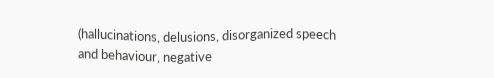(hallucinations, delusions, disorganized speech and behaviour, negative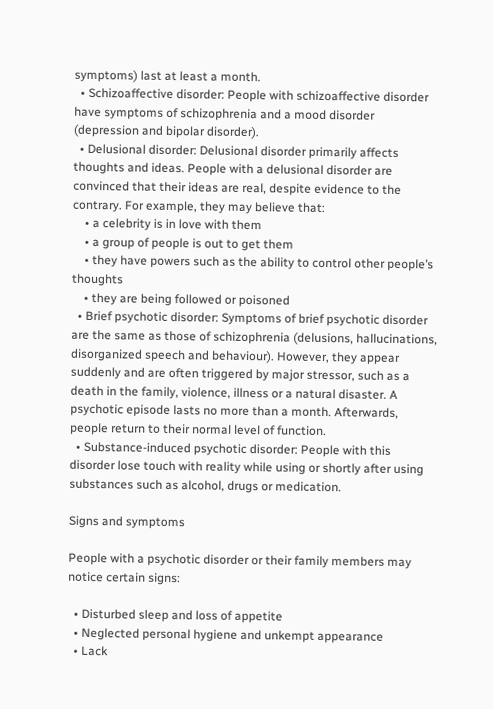symptoms) last at least a month.
  • Schizoaffective disorder: People with schizoaffective disorder have symptoms of schizophrenia and a mood disorder (depression and bipolar disorder).
  • Delusional disorder: Delusional disorder primarily affects thoughts and ideas. People with a delusional disorder are convinced that their ideas are real, despite evidence to the contrary. For example, they may believe that:
    • a celebrity is in love with them
    • a group of people is out to get them
    • they have powers such as the ability to control other people’s thoughts
    • they are being followed or poisoned
  • Brief psychotic disorder: Symptoms of brief psychotic disorder are the same as those of schizophrenia (delusions, hallucinations, disorganized speech and behaviour). However, they appear suddenly and are often triggered by major stressor, such as a death in the family, violence, illness or a natural disaster. A psychotic episode lasts no more than a month. Afterwards, people return to their normal level of function.
  • Substance-induced psychotic disorder: People with this disorder lose touch with reality while using or shortly after using substances such as alcohol, drugs or medication.

Signs and symptoms

People with a psychotic disorder or their family members may notice certain signs:

  • Disturbed sleep and loss of appetite
  • Neglected personal hygiene and unkempt appearance
  • Lack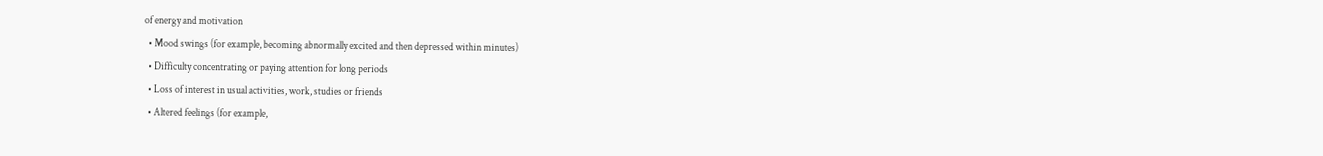of energy and motivation
  • Mood swings (for example, becoming abnormally excited and then depressed within minutes)
  • Difficulty concentrating or paying attention for long periods
  • Loss of interest in usual activities, work, studies or friends
  • Altered feelings (for example,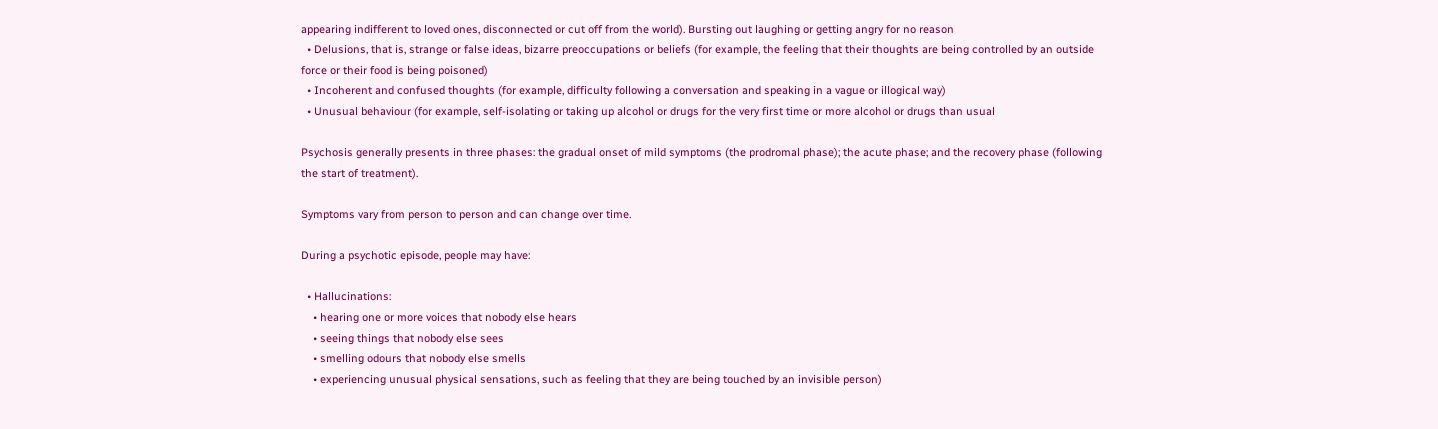appearing indifferent to loved ones, disconnected or cut off from the world). Bursting out laughing or getting angry for no reason
  • Delusions, that is, strange or false ideas, bizarre preoccupations or beliefs (for example, the feeling that their thoughts are being controlled by an outside force or their food is being poisoned)
  • Incoherent and confused thoughts (for example, difficulty following a conversation and speaking in a vague or illogical way)
  • Unusual behaviour (for example, self-isolating or taking up alcohol or drugs for the very first time or more alcohol or drugs than usual

Psychosis generally presents in three phases: the gradual onset of mild symptoms (the prodromal phase); the acute phase; and the recovery phase (following the start of treatment).

Symptoms vary from person to person and can change over time.

During a psychotic episode, people may have:

  • Hallucinations:
    • hearing one or more voices that nobody else hears
    • seeing things that nobody else sees
    • smelling odours that nobody else smells
    • experiencing unusual physical sensations, such as feeling that they are being touched by an invisible person)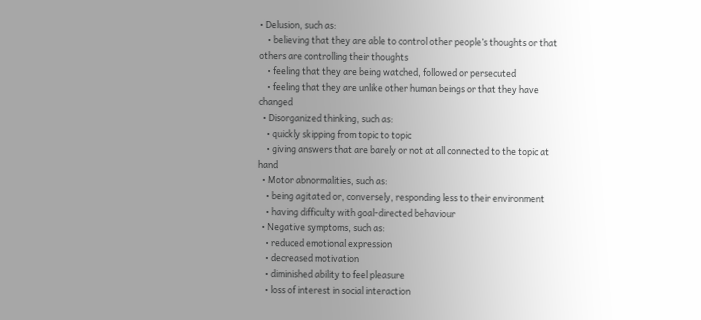• Delusion, such as:
    • believing that they are able to control other people’s thoughts or that others are controlling their thoughts
    • feeling that they are being watched, followed or persecuted
    • feeling that they are unlike other human beings or that they have changed
  • Disorganized thinking, such as:
    • quickly skipping from topic to topic
    • giving answers that are barely or not at all connected to the topic at hand
  • Motor abnormalities, such as:
    • being agitated or, conversely, responding less to their environment
    • having difficulty with goal-directed behaviour
  • Negative symptoms, such as:
    • reduced emotional expression
    • decreased motivation
    • diminished ability to feel pleasure
    • loss of interest in social interaction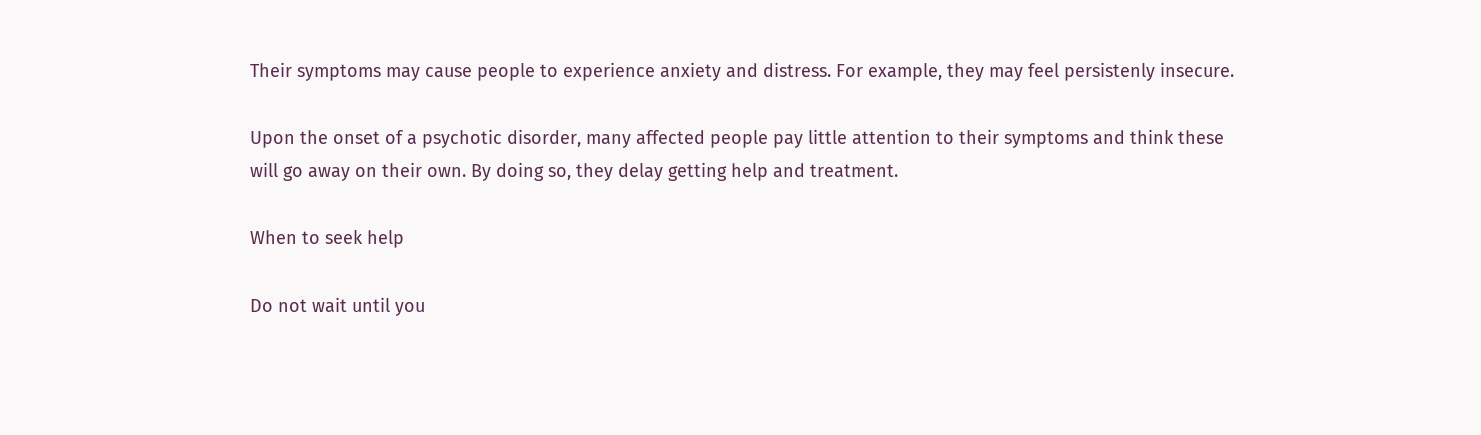Their symptoms may cause people to experience anxiety and distress. For example, they may feel persistenly insecure.

Upon the onset of a psychotic disorder, many affected people pay little attention to their symptoms and think these will go away on their own. By doing so, they delay getting help and treatment.

When to seek help

Do not wait until you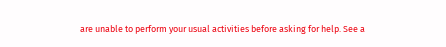are unable to perform your usual activities before asking for help. See a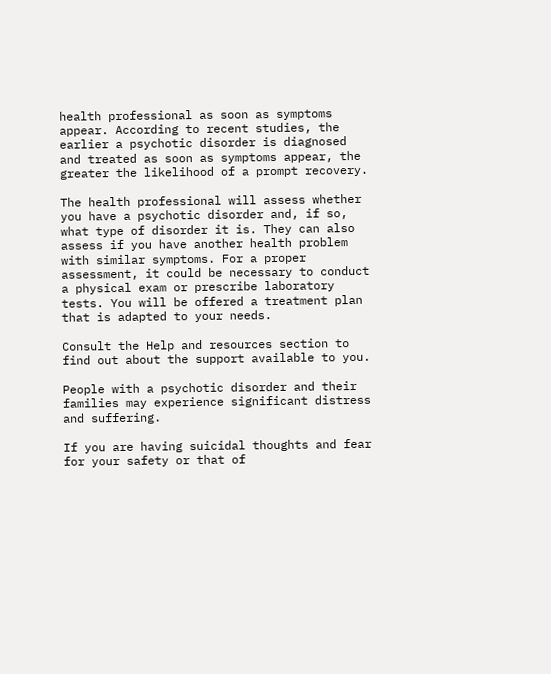health professional as soon as symptoms appear. According to recent studies, the earlier a psychotic disorder is diagnosed and treated as soon as symptoms appear, the greater the likelihood of a prompt recovery.

The health professional will assess whether you have a psychotic disorder and, if so, what type of disorder it is. They can also assess if you have another health problem with similar symptoms. For a proper assessment, it could be necessary to conduct a physical exam or prescribe laboratory tests. You will be offered a treatment plan that is adapted to your needs.

Consult the Help and resources section to find out about the support available to you.

People with a psychotic disorder and their families may experience significant distress and suffering.

If you are having suicidal thoughts and fear for your safety or that of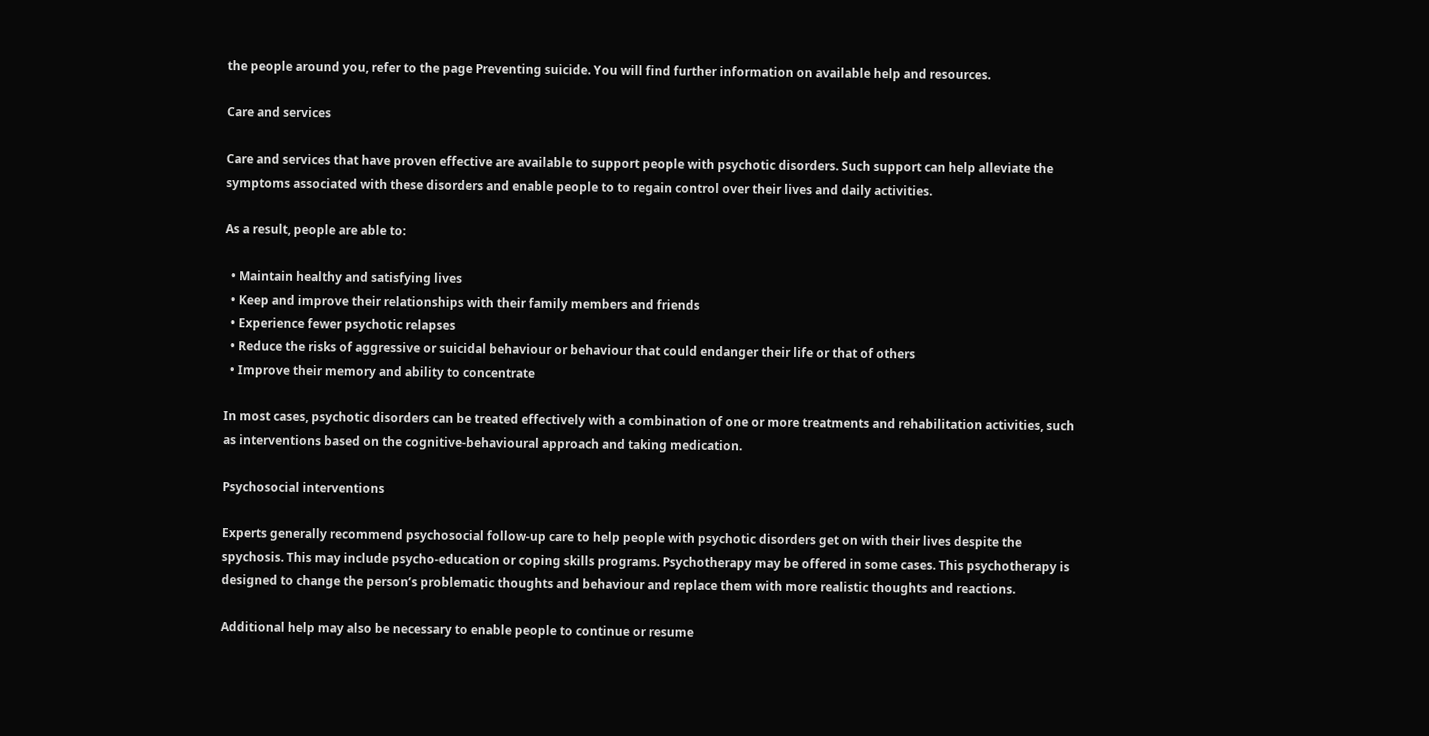the people around you, refer to the page Preventing suicide. You will find further information on available help and resources.

Care and services

Care and services that have proven effective are available to support people with psychotic disorders. Such support can help alleviate the symptoms associated with these disorders and enable people to to regain control over their lives and daily activities.

As a result, people are able to:

  • Maintain healthy and satisfying lives
  • Keep and improve their relationships with their family members and friends
  • Experience fewer psychotic relapses
  • Reduce the risks of aggressive or suicidal behaviour or behaviour that could endanger their life or that of others
  • Improve their memory and ability to concentrate

In most cases, psychotic disorders can be treated effectively with a combination of one or more treatments and rehabilitation activities, such as interventions based on the cognitive-behavioural approach and taking medication.

Psychosocial interventions

Experts generally recommend psychosocial follow-up care to help people with psychotic disorders get on with their lives despite the spychosis. This may include psycho-education or coping skills programs. Psychotherapy may be offered in some cases. This psychotherapy is designed to change the person’s problematic thoughts and behaviour and replace them with more realistic thoughts and reactions.

Additional help may also be necessary to enable people to continue or resume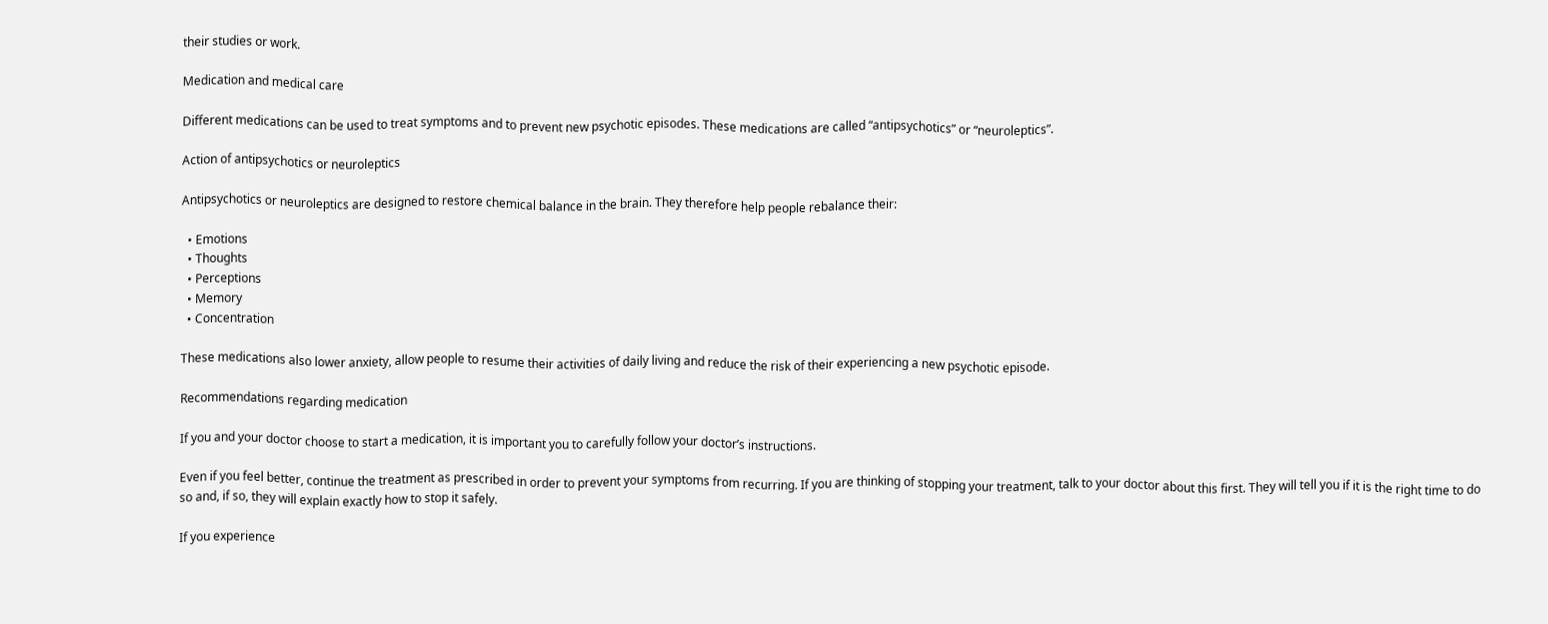their studies or work.

Medication and medical care

Different medications can be used to treat symptoms and to prevent new psychotic episodes. These medications are called “antipsychotics” or “neuroleptics”.

Action of antipsychotics or neuroleptics

Antipsychotics or neuroleptics are designed to restore chemical balance in the brain. They therefore help people rebalance their:

  • Emotions
  • Thoughts
  • Perceptions
  • Memory
  • Concentration

These medications also lower anxiety, allow people to resume their activities of daily living and reduce the risk of their experiencing a new psychotic episode.

Recommendations regarding medication

If you and your doctor choose to start a medication, it is important you to carefully follow your doctor’s instructions.

Even if you feel better, continue the treatment as prescribed in order to prevent your symptoms from recurring. If you are thinking of stopping your treatment, talk to your doctor about this first. They will tell you if it is the right time to do so and, if so, they will explain exactly how to stop it safely.

If you experience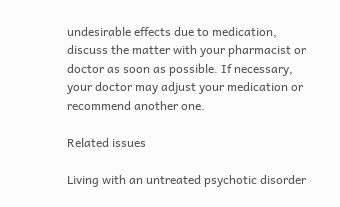undesirable effects due to medication, discuss the matter with your pharmacist or doctor as soon as possible. If necessary, your doctor may adjust your medication or recommend another one.

Related issues

Living with an untreated psychotic disorder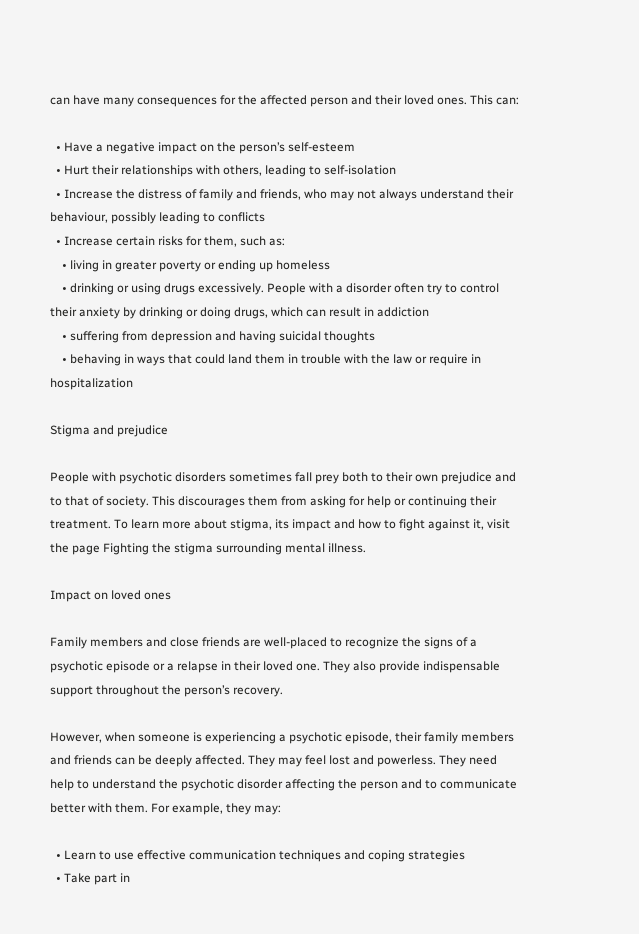can have many consequences for the affected person and their loved ones. This can:

  • Have a negative impact on the person’s self-esteem
  • Hurt their relationships with others, leading to self-isolation
  • Increase the distress of family and friends, who may not always understand their behaviour, possibly leading to conflicts
  • Increase certain risks for them, such as:
    • living in greater poverty or ending up homeless
    • drinking or using drugs excessively. People with a disorder often try to control their anxiety by drinking or doing drugs, which can result in addiction
    • suffering from depression and having suicidal thoughts
    • behaving in ways that could land them in trouble with the law or require in hospitalization

Stigma and prejudice

People with psychotic disorders sometimes fall prey both to their own prejudice and to that of society. This discourages them from asking for help or continuing their treatment. To learn more about stigma, its impact and how to fight against it, visit the page Fighting the stigma surrounding mental illness.

Impact on loved ones

Family members and close friends are well-placed to recognize the signs of a psychotic episode or a relapse in their loved one. They also provide indispensable support throughout the person’s recovery.

However, when someone is experiencing a psychotic episode, their family members and friends can be deeply affected. They may feel lost and powerless. They need help to understand the psychotic disorder affecting the person and to communicate better with them. For example, they may:

  • Learn to use effective communication techniques and coping strategies
  • Take part in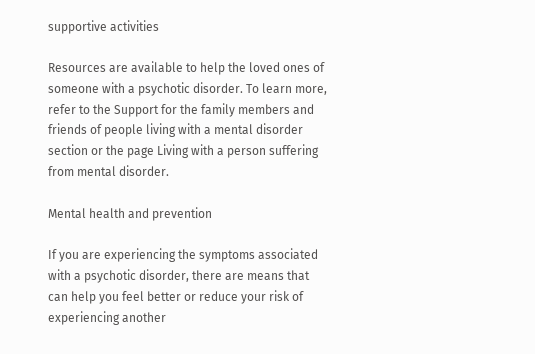supportive activities

Resources are available to help the loved ones of someone with a psychotic disorder. To learn more, refer to the Support for the family members and friends of people living with a mental disorder section or the page Living with a person suffering from mental disorder.

Mental health and prevention

If you are experiencing the symptoms associated with a psychotic disorder, there are means that can help you feel better or reduce your risk of experiencing another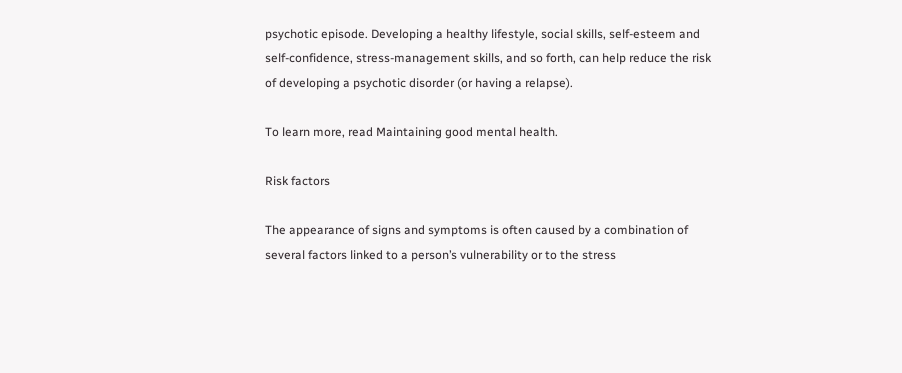psychotic episode. Developing a healthy lifestyle, social skills, self-esteem and self-confidence, stress-management skills, and so forth, can help reduce the risk of developing a psychotic disorder (or having a relapse).

To learn more, read Maintaining good mental health.

Risk factors

The appearance of signs and symptoms is often caused by a combination of several factors linked to a person’s vulnerability or to the stress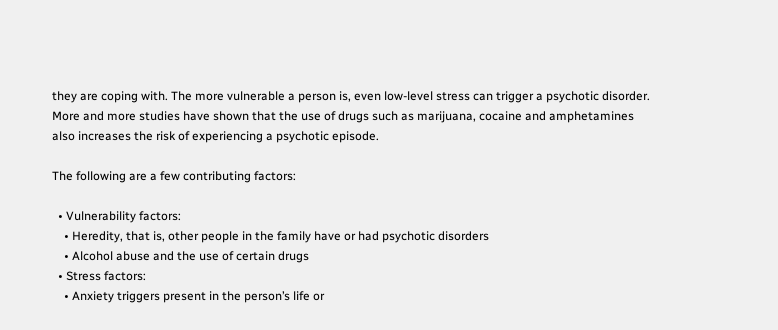they are coping with. The more vulnerable a person is, even low-level stress can trigger a psychotic disorder. More and more studies have shown that the use of drugs such as marijuana, cocaine and amphetamines also increases the risk of experiencing a psychotic episode.

The following are a few contributing factors:

  • Vulnerability factors:
    • Heredity, that is, other people in the family have or had psychotic disorders
    • Alcohol abuse and the use of certain drugs
  • Stress factors:
    • Anxiety triggers present in the person’s life or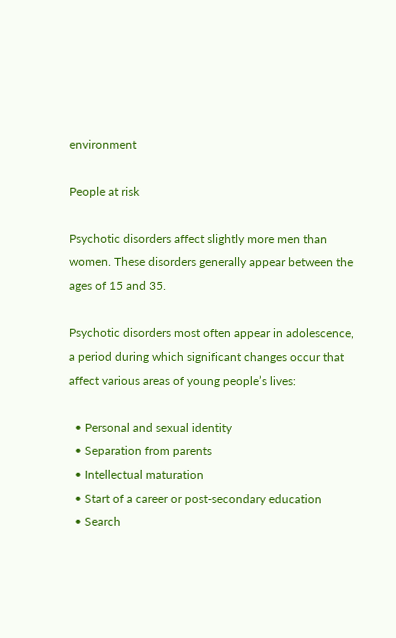environment

People at risk

Psychotic disorders affect slightly more men than women. These disorders generally appear between the ages of 15 and 35.

Psychotic disorders most often appear in adolescence, a period during which significant changes occur that affect various areas of young people’s lives:

  • Personal and sexual identity
  • Separation from parents
  • Intellectual maturation
  • Start of a career or post-secondary education
  • Search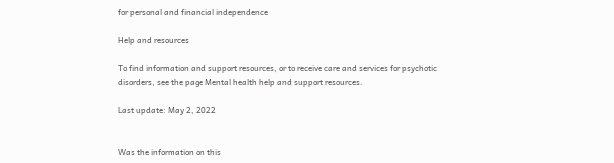for personal and financial independence

Help and resources

To find information and support resources, or to receive care and services for psychotic disorders, see the page Mental health help and support resources.

Last update: May 2, 2022


Was the information on this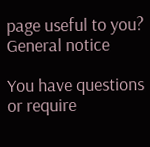page useful to you?
General notice

You have questions or require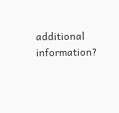additional information?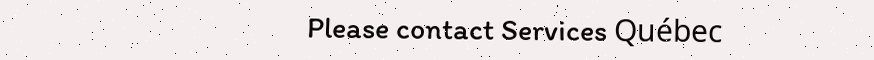Please contact Services Québec